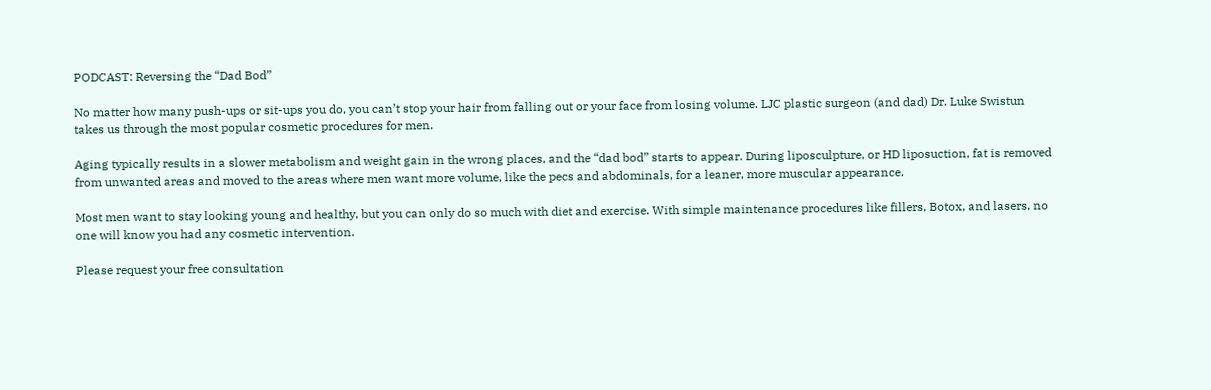PODCAST: Reversing the “Dad Bod”

No matter how many push-ups or sit-ups you do, you can’t stop your hair from falling out or your face from losing volume. LJC plastic surgeon (and dad) Dr. Luke Swistun takes us through the most popular cosmetic procedures for men.

Aging typically results in a slower metabolism and weight gain in the wrong places, and the “dad bod” starts to appear. During liposculpture, or HD liposuction, fat is removed from unwanted areas and moved to the areas where men want more volume, like the pecs and abdominals, for a leaner, more muscular appearance.

Most men want to stay looking young and healthy, but you can only do so much with diet and exercise. With simple maintenance procedures like fillers, Botox, and lasers, no one will know you had any cosmetic intervention.

Please request your free consultation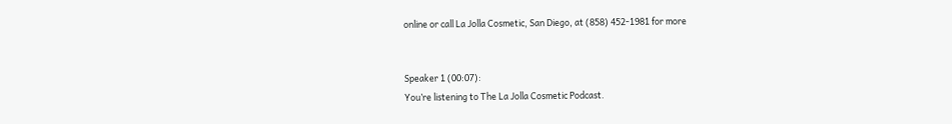online or call La Jolla Cosmetic, San Diego, at (858) 452-1981 for more


Speaker 1 (00:07):
You’re listening to The La Jolla Cosmetic Podcast.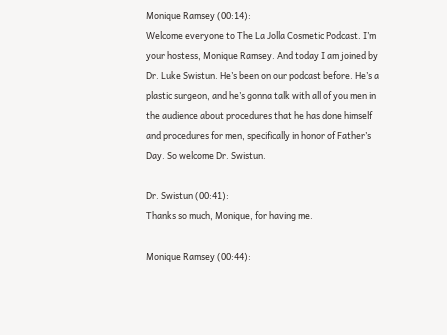Monique Ramsey (00:14):
Welcome everyone to The La Jolla Cosmetic Podcast. I’m your hostess, Monique Ramsey. And today I am joined by Dr. Luke Swistun. He’s been on our podcast before. He’s a plastic surgeon, and he’s gonna talk with all of you men in the audience about procedures that he has done himself and procedures for men, specifically in honor of Father’s Day. So welcome Dr. Swistun.

Dr. Swistun (00:41):
Thanks so much, Monique, for having me.

Monique Ramsey (00:44):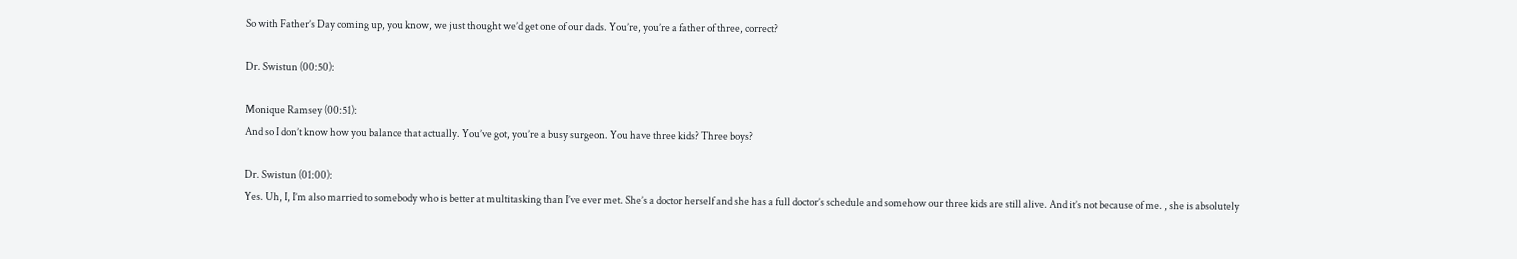So with Father’s Day coming up, you know, we just thought we’d get one of our dads. You’re, you’re a father of three, correct?

Dr. Swistun (00:50):

Monique Ramsey (00:51):
And so I don’t know how you balance that actually. You’ve got, you’re a busy surgeon. You have three kids? Three boys?

Dr. Swistun (01:00):
Yes. Uh, I, I’m also married to somebody who is better at multitasking than I’ve ever met. She’s a doctor herself and she has a full doctor’s schedule and somehow our three kids are still alive. And it’s not because of me. , she is absolutely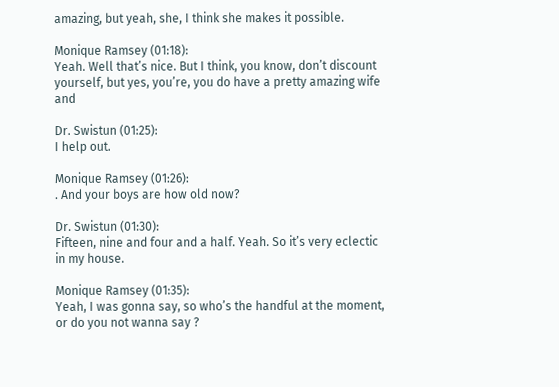amazing, but yeah, she, I think she makes it possible.

Monique Ramsey (01:18):
Yeah. Well that’s nice. But I think, you know, don’t discount yourself, but yes, you’re, you do have a pretty amazing wife and

Dr. Swistun (01:25):
I help out.

Monique Ramsey (01:26):
. And your boys are how old now?

Dr. Swistun (01:30):
Fifteen, nine and four and a half. Yeah. So it’s very eclectic in my house.

Monique Ramsey (01:35):
Yeah, I was gonna say, so who’s the handful at the moment, or do you not wanna say ?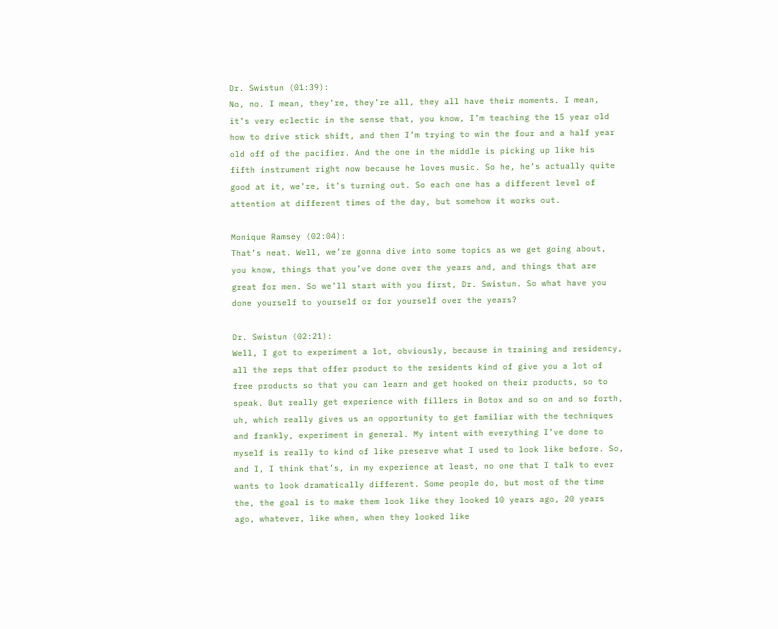Dr. Swistun (01:39):
No, no. I mean, they’re, they’re all, they all have their moments. I mean, it’s very eclectic in the sense that, you know, I’m teaching the 15 year old how to drive stick shift, and then I’m trying to win the four and a half year old off of the pacifier. And the one in the middle is picking up like his fifth instrument right now because he loves music. So he, he’s actually quite good at it, we’re, it’s turning out. So each one has a different level of attention at different times of the day, but somehow it works out.

Monique Ramsey (02:04):
That’s neat. Well, we’re gonna dive into some topics as we get going about, you know, things that you’ve done over the years and, and things that are great for men. So we’ll start with you first, Dr. Swistun. So what have you done yourself to yourself or for yourself over the years?

Dr. Swistun (02:21):
Well, I got to experiment a lot, obviously, because in training and residency, all the reps that offer product to the residents kind of give you a lot of free products so that you can learn and get hooked on their products, so to speak. But really get experience with fillers in Botox and so on and so forth, uh, which really gives us an opportunity to get familiar with the techniques and frankly, experiment in general. My intent with everything I’ve done to myself is really to kind of like preserve what I used to look like before. So, and I, I think that’s, in my experience at least, no one that I talk to ever wants to look dramatically different. Some people do, but most of the time the, the goal is to make them look like they looked 10 years ago, 20 years ago, whatever, like when, when they looked like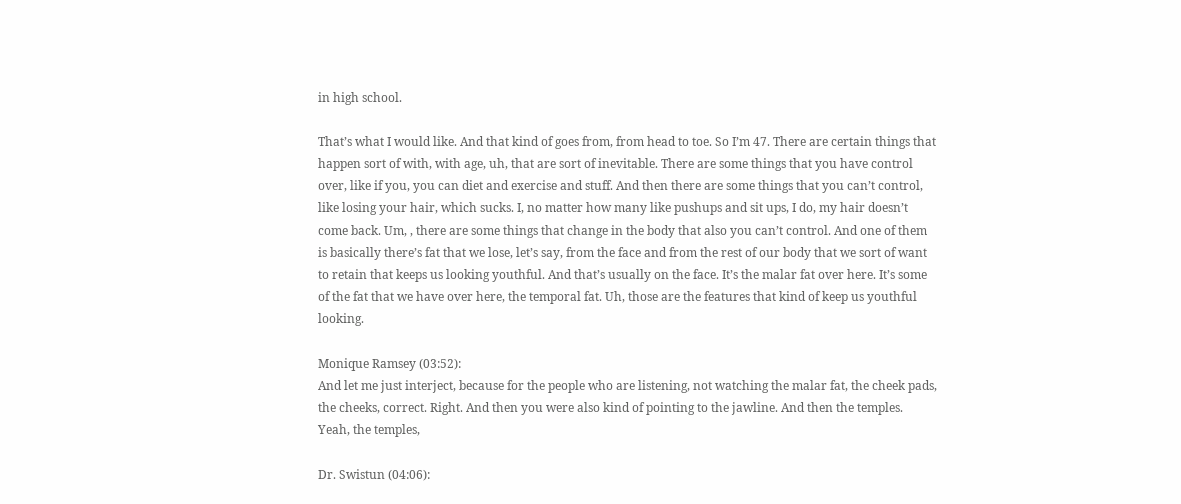in high school.

That’s what I would like. And that kind of goes from, from head to toe. So I’m 47. There are certain things that happen sort of with, with age, uh, that are sort of inevitable. There are some things that you have control over, like if you, you can diet and exercise and stuff. And then there are some things that you can’t control, like losing your hair, which sucks. I, no matter how many like pushups and sit ups, I do, my hair doesn’t come back. Um, , there are some things that change in the body that also you can’t control. And one of them is basically there’s fat that we lose, let’s say, from the face and from the rest of our body that we sort of want to retain that keeps us looking youthful. And that’s usually on the face. It’s the malar fat over here. It’s some of the fat that we have over here, the temporal fat. Uh, those are the features that kind of keep us youthful looking.

Monique Ramsey (03:52):
And let me just interject, because for the people who are listening, not watching the malar fat, the cheek pads, the cheeks, correct. Right. And then you were also kind of pointing to the jawline. And then the temples. Yeah, the temples,

Dr. Swistun (04:06):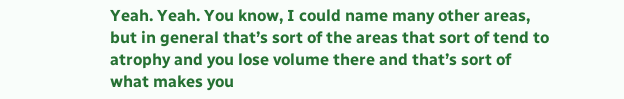Yeah. Yeah. You know, I could name many other areas, but in general that’s sort of the areas that sort of tend to atrophy and you lose volume there and that’s sort of what makes you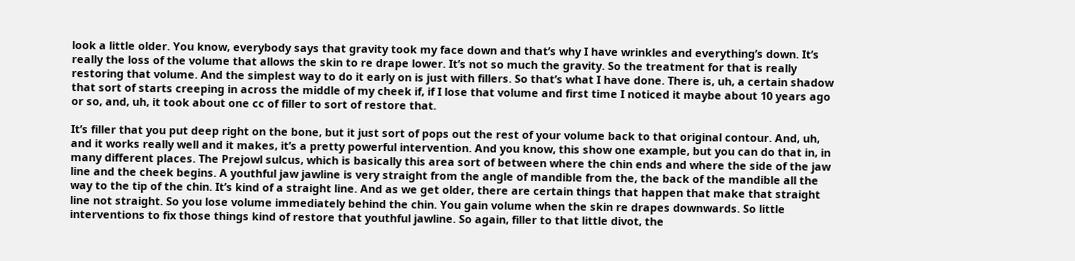look a little older. You know, everybody says that gravity took my face down and that’s why I have wrinkles and everything’s down. It’s really the loss of the volume that allows the skin to re drape lower. It’s not so much the gravity. So the treatment for that is really restoring that volume. And the simplest way to do it early on is just with fillers. So that’s what I have done. There is, uh, a certain shadow that sort of starts creeping in across the middle of my cheek if, if I lose that volume and first time I noticed it maybe about 10 years ago or so, and, uh, it took about one cc of filler to sort of restore that.

It’s filler that you put deep right on the bone, but it just sort of pops out the rest of your volume back to that original contour. And, uh, and it works really well and it makes, it’s a pretty powerful intervention. And you know, this show one example, but you can do that in, in many different places. The Prejowl sulcus, which is basically this area sort of between where the chin ends and where the side of the jaw line and the cheek begins. A youthful jaw jawline is very straight from the angle of mandible from the, the back of the mandible all the way to the tip of the chin. It’s kind of a straight line. And as we get older, there are certain things that happen that make that straight line not straight. So you lose volume immediately behind the chin. You gain volume when the skin re drapes downwards. So little interventions to fix those things kind of restore that youthful jawline. So again, filler to that little divot, the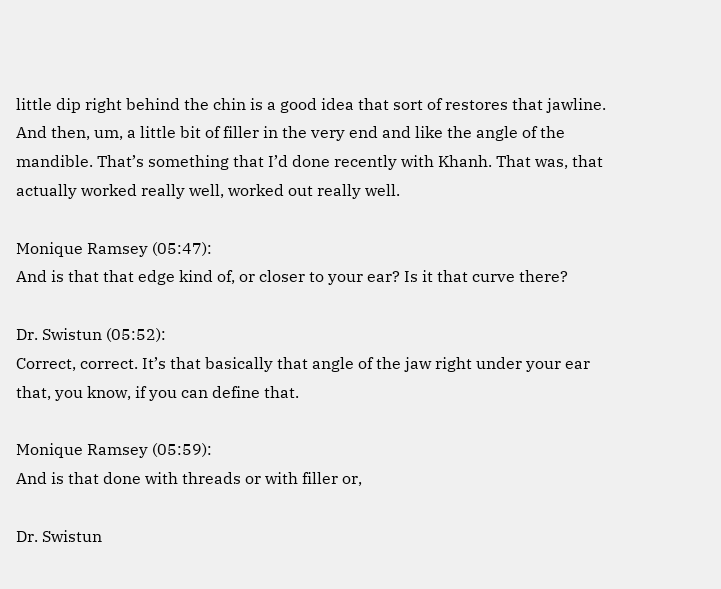little dip right behind the chin is a good idea that sort of restores that jawline. And then, um, a little bit of filler in the very end and like the angle of the mandible. That’s something that I’d done recently with Khanh. That was, that actually worked really well, worked out really well.

Monique Ramsey (05:47):
And is that that edge kind of, or closer to your ear? Is it that curve there?

Dr. Swistun (05:52):
Correct, correct. It’s that basically that angle of the jaw right under your ear that, you know, if you can define that.

Monique Ramsey (05:59):
And is that done with threads or with filler or,

Dr. Swistun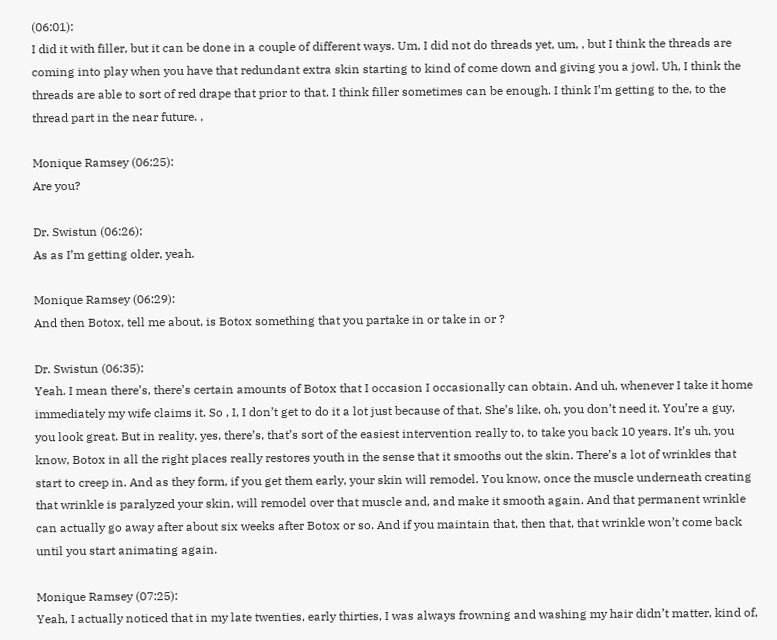(06:01):
I did it with filler, but it can be done in a couple of different ways. Um, I did not do threads yet, um, , but I think the threads are coming into play when you have that redundant extra skin starting to kind of come down and giving you a jowl. Uh, I think the threads are able to sort of red drape that prior to that. I think filler sometimes can be enough. I think I’m getting to the, to the thread part in the near future. ,

Monique Ramsey (06:25):
Are you?

Dr. Swistun (06:26):
As as I’m getting older, yeah.

Monique Ramsey (06:29):
And then Botox, tell me about, is Botox something that you partake in or take in or ?

Dr. Swistun (06:35):
Yeah. I mean there’s, there’s certain amounts of Botox that I occasion I occasionally can obtain. And uh, whenever I take it home immediately my wife claims it. So , I, I don’t get to do it a lot just because of that. She’s like, oh, you don’t need it. You’re a guy, you look great. But in reality, yes, there’s, that’s sort of the easiest intervention really to, to take you back 10 years. It’s uh, you know, Botox in all the right places really restores youth in the sense that it smooths out the skin. There’s a lot of wrinkles that start to creep in. And as they form, if you get them early, your skin will remodel. You know, once the muscle underneath creating that wrinkle is paralyzed your skin, will remodel over that muscle and, and make it smooth again. And that permanent wrinkle can actually go away after about six weeks after Botox or so. And if you maintain that, then that, that wrinkle won’t come back until you start animating again.

Monique Ramsey (07:25):
Yeah, I actually noticed that in my late twenties, early thirties, I was always frowning and washing my hair didn’t matter, kind of,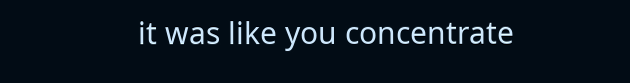it was like you concentrate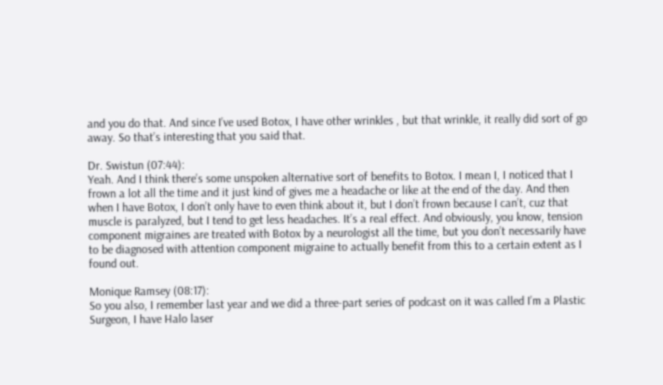and you do that. And since I’ve used Botox, I have other wrinkles , but that wrinkle, it really did sort of go away. So that’s interesting that you said that.

Dr. Swistun (07:44):
Yeah. And I think there’s some unspoken alternative sort of benefits to Botox. I mean I, I noticed that I frown a lot all the time and it just kind of gives me a headache or like at the end of the day. And then when I have Botox, I don’t only have to even think about it, but I don’t frown because I can’t, cuz that muscle is paralyzed, but I tend to get less headaches. It’s a real effect. And obviously, you know, tension component migraines are treated with Botox by a neurologist all the time, but you don’t necessarily have to be diagnosed with attention component migraine to actually benefit from this to a certain extent as I found out.

Monique Ramsey (08:17):
So you also, I remember last year and we did a three-part series of podcast on it was called I’m a Plastic Surgeon, I have Halo laser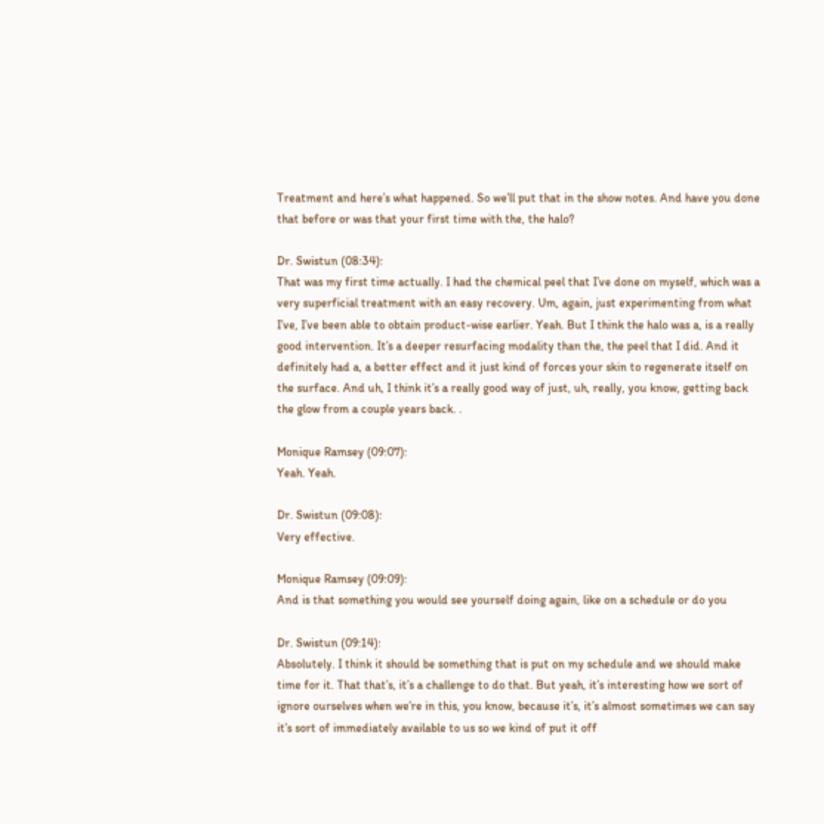Treatment and here’s what happened. So we’ll put that in the show notes. And have you done that before or was that your first time with the, the halo?

Dr. Swistun (08:34):
That was my first time actually. I had the chemical peel that I’ve done on myself, which was a very superficial treatment with an easy recovery. Um, again, just experimenting from what I’ve, I’ve been able to obtain product-wise earlier. Yeah. But I think the halo was a, is a really good intervention. It’s a deeper resurfacing modality than the, the peel that I did. And it definitely had a, a better effect and it just kind of forces your skin to regenerate itself on the surface. And uh, I think it’s a really good way of just, uh, really, you know, getting back the glow from a couple years back. .

Monique Ramsey (09:07):
Yeah. Yeah.

Dr. Swistun (09:08):
Very effective.

Monique Ramsey (09:09):
And is that something you would see yourself doing again, like on a schedule or do you

Dr. Swistun (09:14):
Absolutely. I think it should be something that is put on my schedule and we should make time for it. That that’s, it’s a challenge to do that. But yeah, it’s interesting how we sort of ignore ourselves when we’re in this, you know, because it’s, it’s almost sometimes we can say it’s sort of immediately available to us so we kind of put it off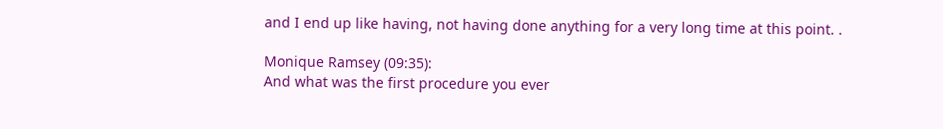and I end up like having, not having done anything for a very long time at this point. .

Monique Ramsey (09:35):
And what was the first procedure you ever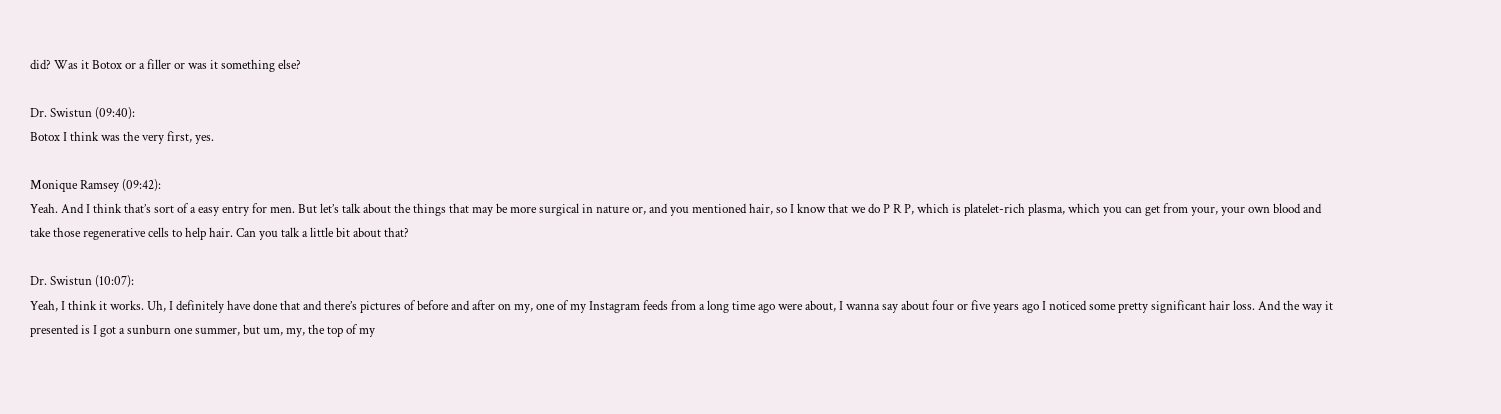did? Was it Botox or a filler or was it something else?

Dr. Swistun (09:40):
Botox I think was the very first, yes.

Monique Ramsey (09:42):
Yeah. And I think that’s sort of a easy entry for men. But let’s talk about the things that may be more surgical in nature or, and you mentioned hair, so I know that we do P R P, which is platelet-rich plasma, which you can get from your, your own blood and take those regenerative cells to help hair. Can you talk a little bit about that?

Dr. Swistun (10:07):
Yeah, I think it works. Uh, I definitely have done that and there’s pictures of before and after on my, one of my Instagram feeds from a long time ago were about, I wanna say about four or five years ago I noticed some pretty significant hair loss. And the way it presented is I got a sunburn one summer, but um, my, the top of my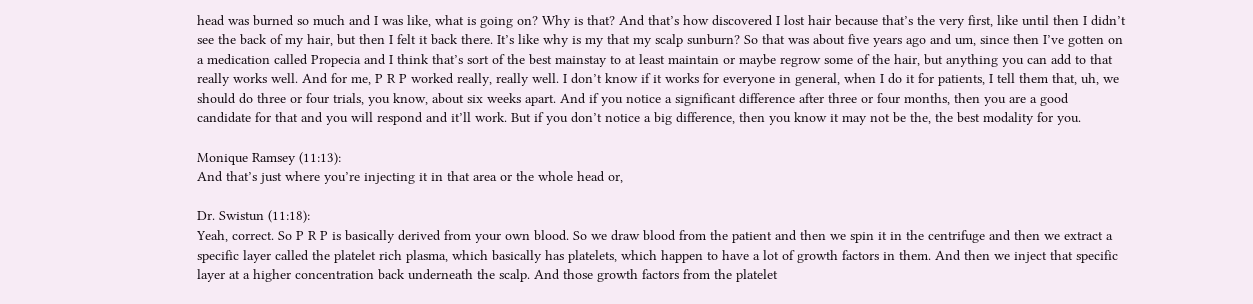head was burned so much and I was like, what is going on? Why is that? And that’s how discovered I lost hair because that’s the very first, like until then I didn’t see the back of my hair, but then I felt it back there. It’s like why is my that my scalp sunburn? So that was about five years ago and um, since then I’ve gotten on a medication called Propecia and I think that’s sort of the best mainstay to at least maintain or maybe regrow some of the hair, but anything you can add to that really works well. And for me, P R P worked really, really well. I don’t know if it works for everyone in general, when I do it for patients, I tell them that, uh, we should do three or four trials, you know, about six weeks apart. And if you notice a significant difference after three or four months, then you are a good candidate for that and you will respond and it’ll work. But if you don’t notice a big difference, then you know it may not be the, the best modality for you.

Monique Ramsey (11:13):
And that’s just where you’re injecting it in that area or the whole head or,

Dr. Swistun (11:18):
Yeah, correct. So P R P is basically derived from your own blood. So we draw blood from the patient and then we spin it in the centrifuge and then we extract a specific layer called the platelet rich plasma, which basically has platelets, which happen to have a lot of growth factors in them. And then we inject that specific layer at a higher concentration back underneath the scalp. And those growth factors from the platelet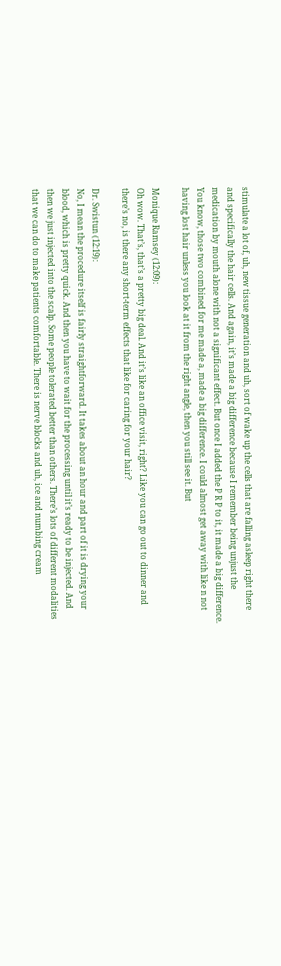stimulate a lot of, uh, new tissue generation and uh, sort of wake up the cells that are falling asleep right there and specifically the hair cells. And again, it’s made a big difference because I remember being unjust the medication by mouth alone with not a significant effect. But once I added the P R P to it, it made a big difference. You know, those two combined for me made a, made a big difference. I could almost get away with like n not having lost hair unless you look at it from the right angle, then you still see it. But

Monique Ramsey (12:09):
Oh wow. That’s, that’s a pretty big deal. And it’s like an office visit, right? Like you can go out to dinner and there’s no, is there any short-term effects that like for caring for your hair?

Dr. Swistun (12:19):
No, I mean the procedure itself is fairly straightforward. It takes about an hour and part of it is drying your blood, which is pretty quick. And then you have to wait for the processing until it’s ready to be injected. And then we just injected into the scalp. Some people tolerated better than others. There’s lots of different modalities that we can do to make patients comfortable. There is nerve blocks and uh, ice and numbing cream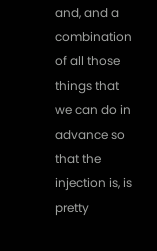and, and a combination of all those things that we can do in advance so that the injection is, is pretty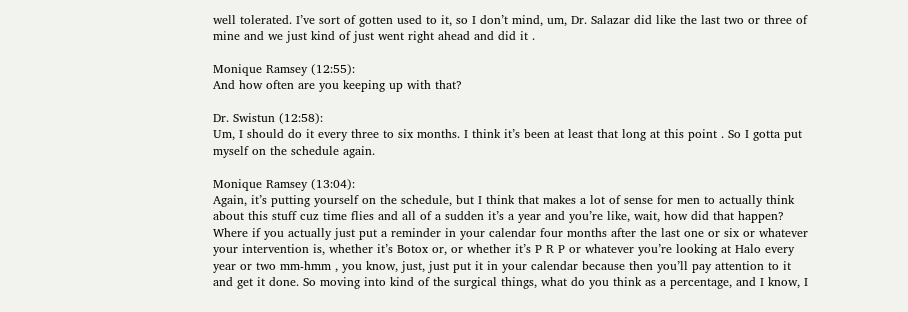well tolerated. I’ve sort of gotten used to it, so I don’t mind, um, Dr. Salazar did like the last two or three of mine and we just kind of just went right ahead and did it .

Monique Ramsey (12:55):
And how often are you keeping up with that?

Dr. Swistun (12:58):
Um, I should do it every three to six months. I think it’s been at least that long at this point . So I gotta put myself on the schedule again.

Monique Ramsey (13:04):
Again, it’s putting yourself on the schedule, but I think that makes a lot of sense for men to actually think about this stuff cuz time flies and all of a sudden it’s a year and you’re like, wait, how did that happen? Where if you actually just put a reminder in your calendar four months after the last one or six or whatever your intervention is, whether it’s Botox or, or whether it’s P R P or whatever you’re looking at Halo every year or two mm-hmm , you know, just, just put it in your calendar because then you’ll pay attention to it and get it done. So moving into kind of the surgical things, what do you think as a percentage, and I know, I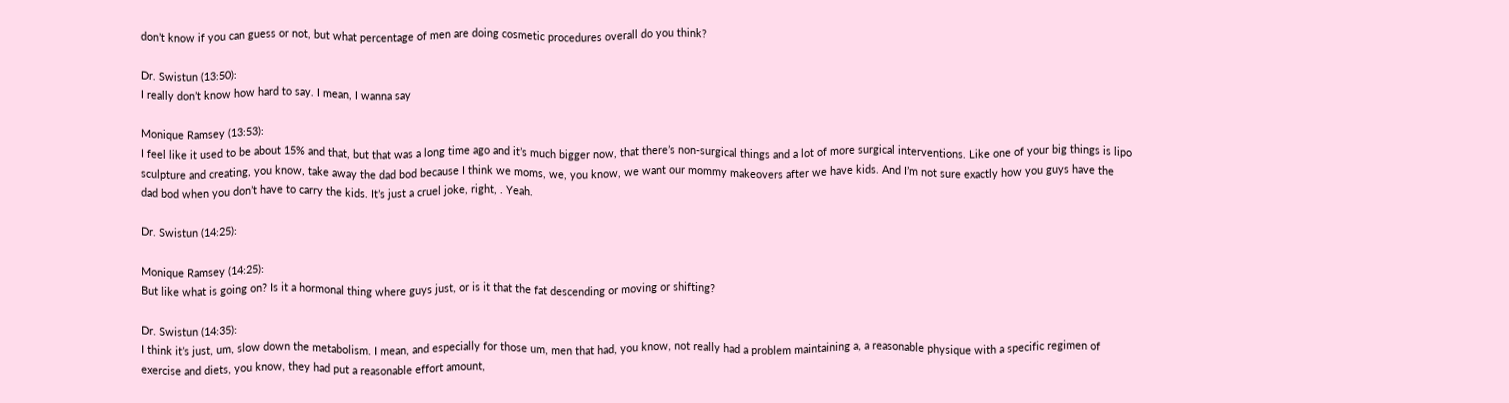don’t know if you can guess or not, but what percentage of men are doing cosmetic procedures overall do you think?

Dr. Swistun (13:50):
I really don’t know how hard to say. I mean, I wanna say

Monique Ramsey (13:53):
I feel like it used to be about 15% and that, but that was a long time ago and it’s much bigger now, that there’s non-surgical things and a lot of more surgical interventions. Like one of your big things is lipo sculpture and creating, you know, take away the dad bod because I think we moms, we, you know, we want our mommy makeovers after we have kids. And I’m not sure exactly how you guys have the dad bod when you don’t have to carry the kids. It’s just a cruel joke, right, . Yeah.

Dr. Swistun (14:25):

Monique Ramsey (14:25):
But like what is going on? Is it a hormonal thing where guys just, or is it that the fat descending or moving or shifting?

Dr. Swistun (14:35):
I think it’s just, um, slow down the metabolism. I mean, and especially for those um, men that had, you know, not really had a problem maintaining a, a reasonable physique with a specific regimen of exercise and diets, you know, they had put a reasonable effort amount,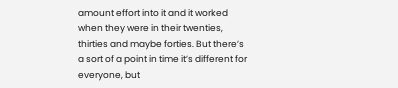amount effort into it and it worked when they were in their twenties, thirties and maybe forties. But there’s a sort of a point in time it’s different for everyone, but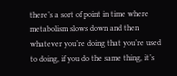there’s a sort of point in time where metabolism slows down and then whatever you’re doing that you’re used to doing, if you do the same thing, it’s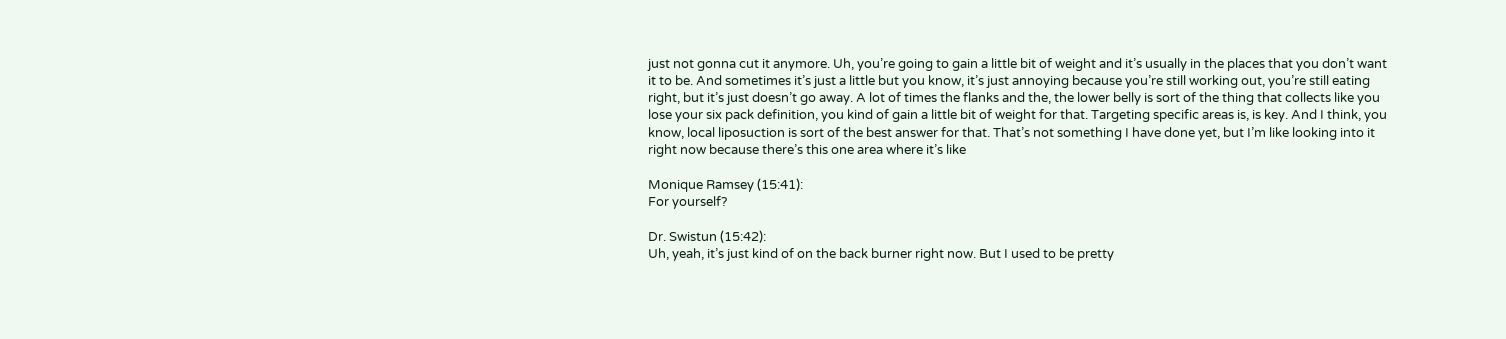just not gonna cut it anymore. Uh, you’re going to gain a little bit of weight and it’s usually in the places that you don’t want it to be. And sometimes it’s just a little but you know, it’s just annoying because you’re still working out, you’re still eating right, but it’s just doesn’t go away. A lot of times the flanks and the, the lower belly is sort of the thing that collects like you lose your six pack definition, you kind of gain a little bit of weight for that. Targeting specific areas is, is key. And I think, you know, local liposuction is sort of the best answer for that. That’s not something I have done yet, but I’m like looking into it right now because there’s this one area where it’s like

Monique Ramsey (15:41):
For yourself?

Dr. Swistun (15:42):
Uh, yeah, it’s just kind of on the back burner right now. But I used to be pretty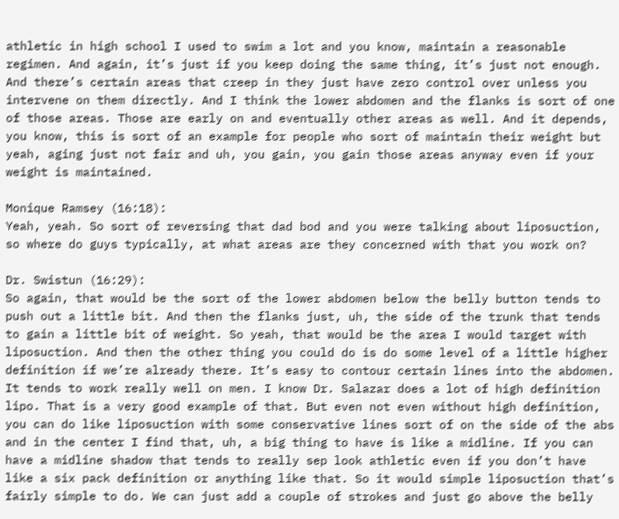athletic in high school I used to swim a lot and you know, maintain a reasonable regimen. And again, it’s just if you keep doing the same thing, it’s just not enough. And there’s certain areas that creep in they just have zero control over unless you intervene on them directly. And I think the lower abdomen and the flanks is sort of one of those areas. Those are early on and eventually other areas as well. And it depends, you know, this is sort of an example for people who sort of maintain their weight but yeah, aging just not fair and uh, you gain, you gain those areas anyway even if your weight is maintained.

Monique Ramsey (16:18):
Yeah, yeah. So sort of reversing that dad bod and you were talking about liposuction, so where do guys typically, at what areas are they concerned with that you work on?

Dr. Swistun (16:29):
So again, that would be the sort of the lower abdomen below the belly button tends to push out a little bit. And then the flanks just, uh, the side of the trunk that tends to gain a little bit of weight. So yeah, that would be the area I would target with liposuction. And then the other thing you could do is do some level of a little higher definition if we’re already there. It’s easy to contour certain lines into the abdomen. It tends to work really well on men. I know Dr. Salazar does a lot of high definition lipo. That is a very good example of that. But even not even without high definition, you can do like liposuction with some conservative lines sort of on the side of the abs and in the center I find that, uh, a big thing to have is like a midline. If you can have a midline shadow that tends to really sep look athletic even if you don’t have like a six pack definition or anything like that. So it would simple liposuction that’s fairly simple to do. We can just add a couple of strokes and just go above the belly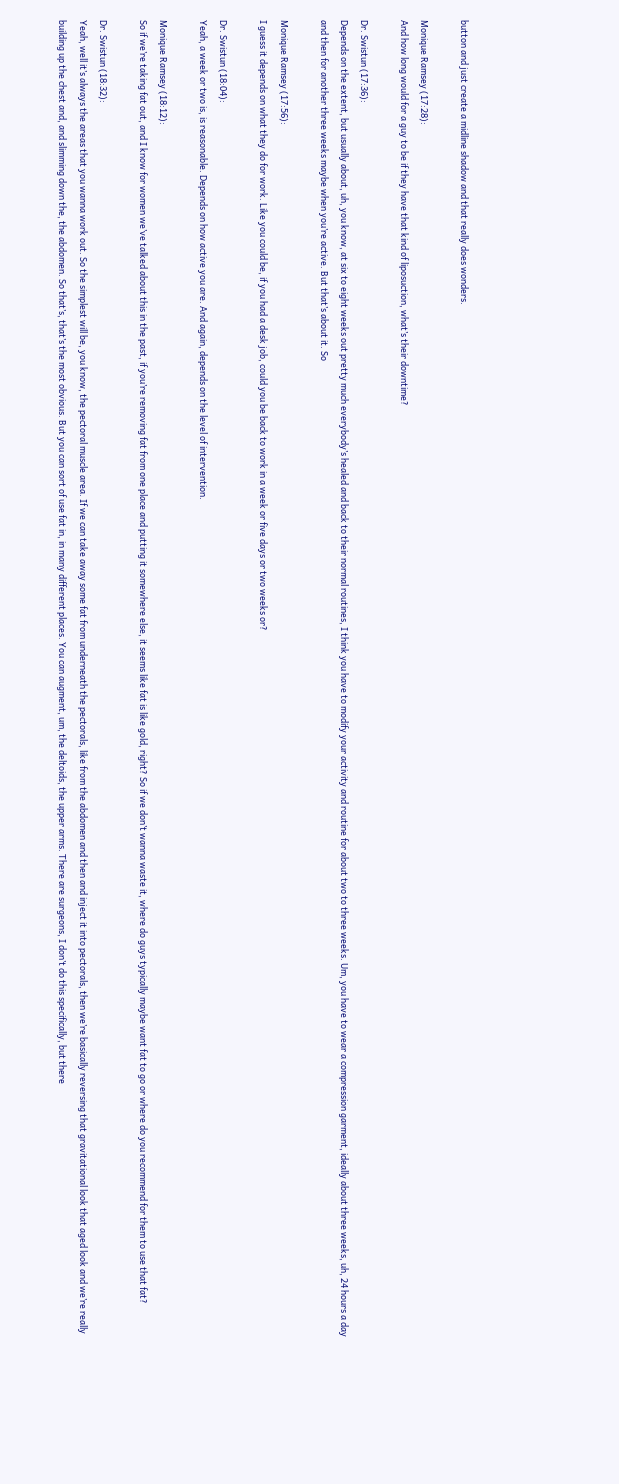button and just create a midline shadow and that really does wonders.

Monique Ramsey (17:28):
And how long would for a guy to be if they have that kind of liposuction, what’s their downtime?

Dr. Swistun (17:36):
Depends on the extent, but usually about, uh, you know, at six to eight weeks out pretty much everybody’s healed and back to their normal routines, I think you have to modify your activity and routine for about two to three weeks. Um, you have to wear a compression garment, ideally about three weeks, uh, 24 hours a day and then for another three weeks maybe when you’re active. But that’s about it. So

Monique Ramsey (17:56):
I guess it depends on what they do for work. Like you could be, if you had a desk job, could you be back to work in a week or five days or two weeks or?

Dr. Swistun (18:04):
Yeah, a week or two is, is reasonable. Depends on how active you are. And again, depends on the level of intervention.

Monique Ramsey (18:12):
So if we’re taking fat out, and I know for women we’ve talked about this in the past, if you’re removing fat from one place and putting it somewhere else, it seems like fat is like gold, right? So if we don’t wanna waste it, where do guys typically maybe want fat to go or where do you recommend for them to use that fat?

Dr. Swistun (18:32):
Yeah, well it’s always the areas that you wanna work out. So the simplest will be, you know, the pectoral muscle area. If we can take away some fat from underneath the pectorals, like from the abdomen and then and inject it into pectorals, then we’re basically reversing that gravitational look that aged look and we’re really building up the chest and, and slimming down the, the abdomen. So that’s, that’s the most obvious. But you can sort of use fat in, in many different places. You can augment, um, the deltoids, the upper arms. There are surgeons, I don’t do this specifically, but there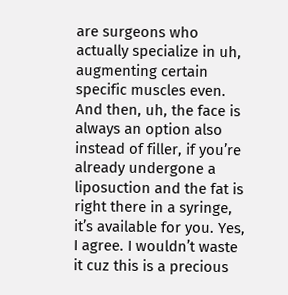are surgeons who actually specialize in uh, augmenting certain specific muscles even. And then, uh, the face is always an option also instead of filler, if you’re already undergone a liposuction and the fat is right there in a syringe, it’s available for you. Yes, I agree. I wouldn’t waste it cuz this is a precious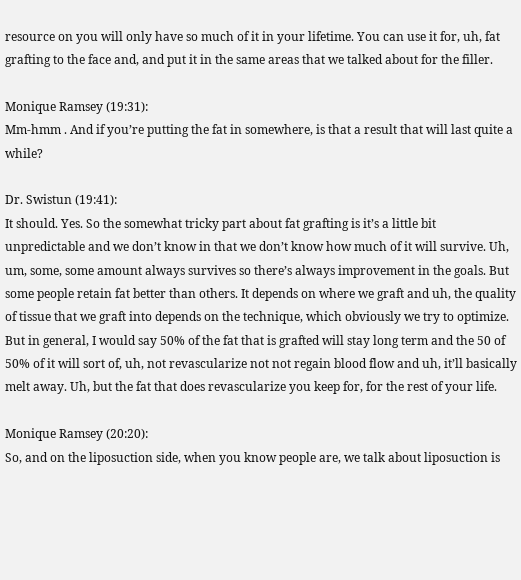resource on you will only have so much of it in your lifetime. You can use it for, uh, fat grafting to the face and, and put it in the same areas that we talked about for the filler.

Monique Ramsey (19:31):
Mm-hmm . And if you’re putting the fat in somewhere, is that a result that will last quite a while?

Dr. Swistun (19:41):
It should. Yes. So the somewhat tricky part about fat grafting is it’s a little bit unpredictable and we don’t know in that we don’t know how much of it will survive. Uh, um, some, some amount always survives so there’s always improvement in the goals. But some people retain fat better than others. It depends on where we graft and uh, the quality of tissue that we graft into depends on the technique, which obviously we try to optimize. But in general, I would say 50% of the fat that is grafted will stay long term and the 50 of 50% of it will sort of, uh, not revascularize not not regain blood flow and uh, it’ll basically melt away. Uh, but the fat that does revascularize you keep for, for the rest of your life.

Monique Ramsey (20:20):
So, and on the liposuction side, when you know people are, we talk about liposuction is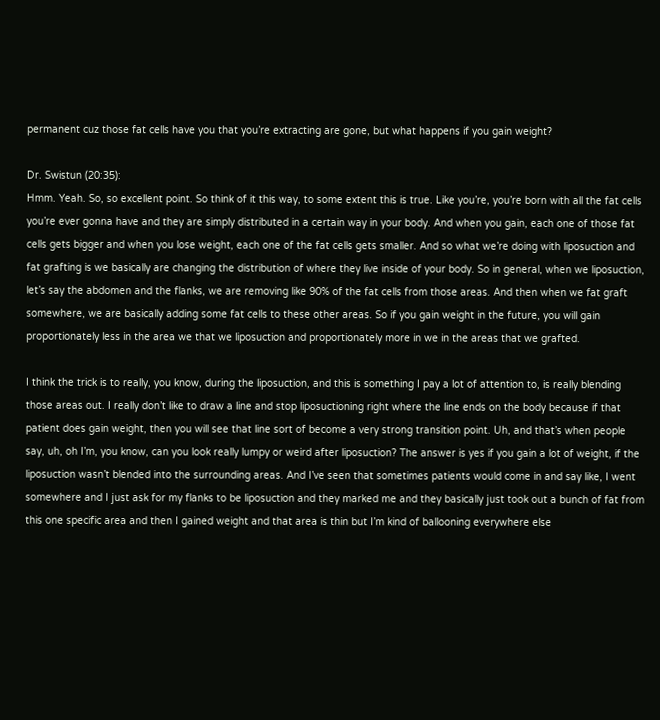permanent cuz those fat cells have you that you’re extracting are gone, but what happens if you gain weight?

Dr. Swistun (20:35):
Hmm. Yeah. So, so excellent point. So think of it this way, to some extent this is true. Like you’re, you’re born with all the fat cells you’re ever gonna have and they are simply distributed in a certain way in your body. And when you gain, each one of those fat cells gets bigger and when you lose weight, each one of the fat cells gets smaller. And so what we’re doing with liposuction and fat grafting is we basically are changing the distribution of where they live inside of your body. So in general, when we liposuction, let’s say the abdomen and the flanks, we are removing like 90% of the fat cells from those areas. And then when we fat graft somewhere, we are basically adding some fat cells to these other areas. So if you gain weight in the future, you will gain proportionately less in the area we that we liposuction and proportionately more in we in the areas that we grafted.

I think the trick is to really, you know, during the liposuction, and this is something I pay a lot of attention to, is really blending those areas out. I really don’t like to draw a line and stop liposuctioning right where the line ends on the body because if that patient does gain weight, then you will see that line sort of become a very strong transition point. Uh, and that’s when people say, uh, oh I’m, you know, can you look really lumpy or weird after liposuction? The answer is yes if you gain a lot of weight, if the liposuction wasn’t blended into the surrounding areas. And I’ve seen that sometimes patients would come in and say like, I went somewhere and I just ask for my flanks to be liposuction and they marked me and they basically just took out a bunch of fat from this one specific area and then I gained weight and that area is thin but I’m kind of ballooning everywhere else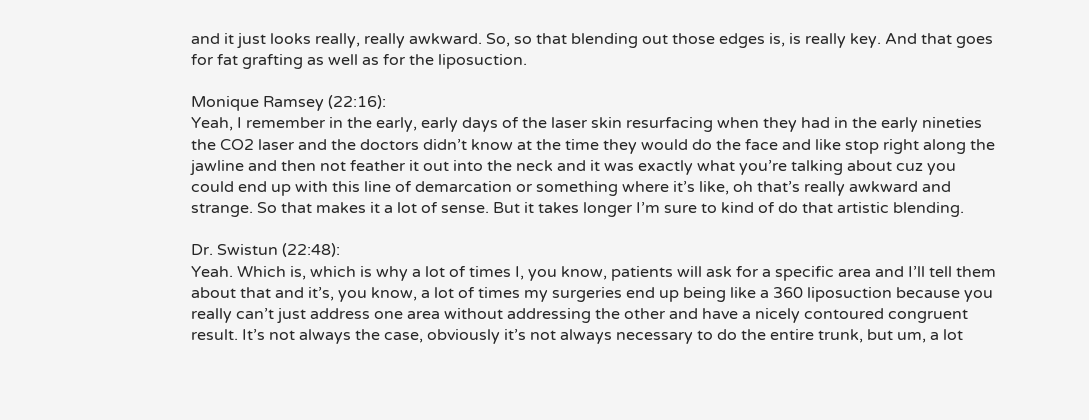and it just looks really, really awkward. So, so that blending out those edges is, is really key. And that goes for fat grafting as well as for the liposuction.

Monique Ramsey (22:16):
Yeah, I remember in the early, early days of the laser skin resurfacing when they had in the early nineties the CO2 laser and the doctors didn’t know at the time they would do the face and like stop right along the jawline and then not feather it out into the neck and it was exactly what you’re talking about cuz you could end up with this line of demarcation or something where it’s like, oh that’s really awkward and strange. So that makes it a lot of sense. But it takes longer I’m sure to kind of do that artistic blending.

Dr. Swistun (22:48):
Yeah. Which is, which is why a lot of times I, you know, patients will ask for a specific area and I’ll tell them about that and it’s, you know, a lot of times my surgeries end up being like a 360 liposuction because you really can’t just address one area without addressing the other and have a nicely contoured congruent result. It’s not always the case, obviously it’s not always necessary to do the entire trunk, but um, a lot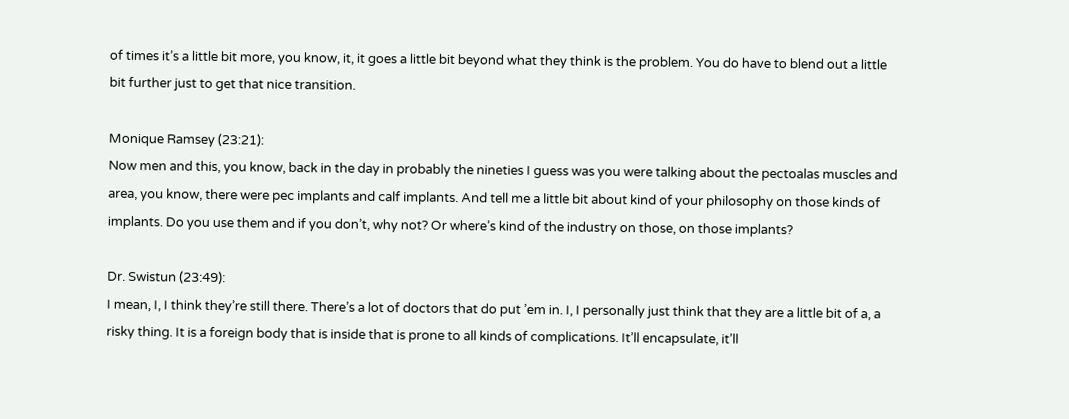of times it’s a little bit more, you know, it, it goes a little bit beyond what they think is the problem. You do have to blend out a little bit further just to get that nice transition.

Monique Ramsey (23:21):
Now men and this, you know, back in the day in probably the nineties I guess was you were talking about the pectoalas muscles and area, you know, there were pec implants and calf implants. And tell me a little bit about kind of your philosophy on those kinds of implants. Do you use them and if you don’t, why not? Or where’s kind of the industry on those, on those implants?

Dr. Swistun (23:49):
I mean, I, I think they’re still there. There’s a lot of doctors that do put ’em in. I, I personally just think that they are a little bit of a, a risky thing. It is a foreign body that is inside that is prone to all kinds of complications. It’ll encapsulate, it’ll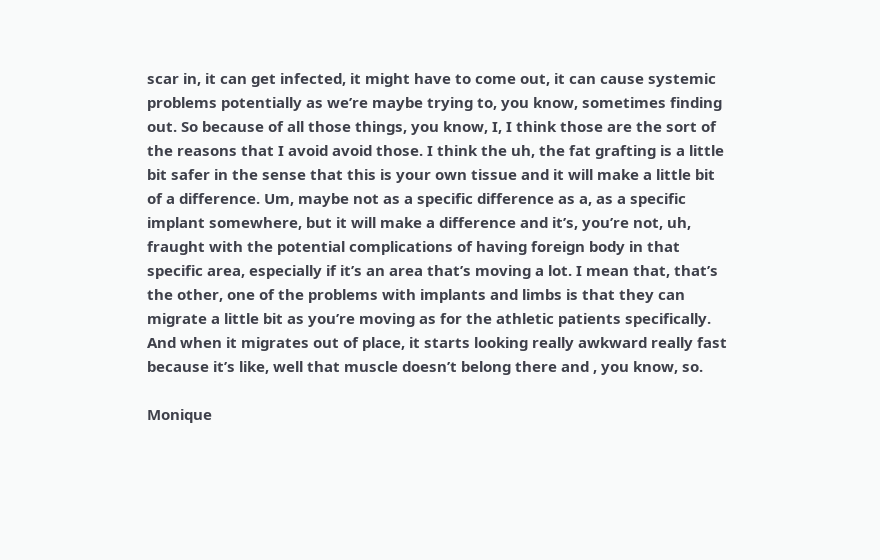scar in, it can get infected, it might have to come out, it can cause systemic problems potentially as we’re maybe trying to, you know, sometimes finding out. So because of all those things, you know, I, I think those are the sort of the reasons that I avoid avoid those. I think the uh, the fat grafting is a little bit safer in the sense that this is your own tissue and it will make a little bit of a difference. Um, maybe not as a specific difference as a, as a specific implant somewhere, but it will make a difference and it’s, you’re not, uh, fraught with the potential complications of having foreign body in that specific area, especially if it’s an area that’s moving a lot. I mean that, that’s the other, one of the problems with implants and limbs is that they can migrate a little bit as you’re moving as for the athletic patients specifically. And when it migrates out of place, it starts looking really awkward really fast because it’s like, well that muscle doesn’t belong there and , you know, so.

Monique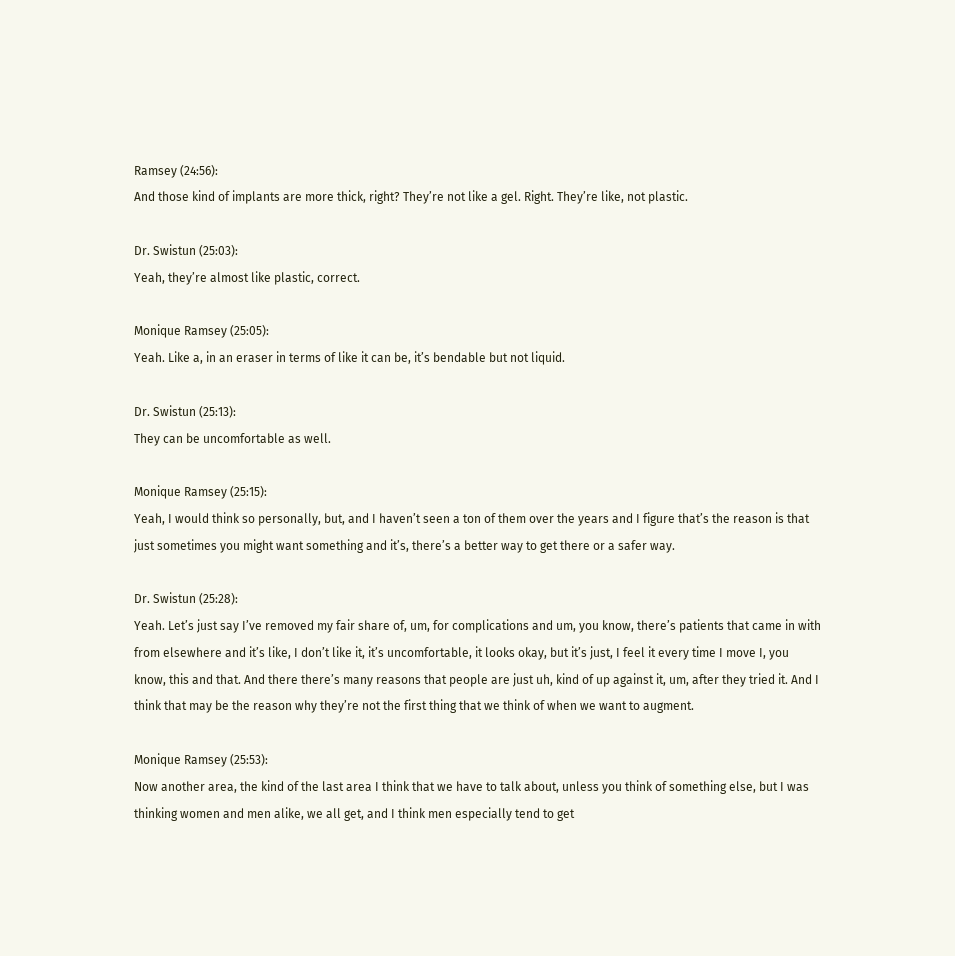Ramsey (24:56):
And those kind of implants are more thick, right? They’re not like a gel. Right. They’re like, not plastic.

Dr. Swistun (25:03):
Yeah, they’re almost like plastic, correct.

Monique Ramsey (25:05):
Yeah. Like a, in an eraser in terms of like it can be, it’s bendable but not liquid.

Dr. Swistun (25:13):
They can be uncomfortable as well.

Monique Ramsey (25:15):
Yeah, I would think so personally, but, and I haven’t seen a ton of them over the years and I figure that’s the reason is that just sometimes you might want something and it’s, there’s a better way to get there or a safer way.

Dr. Swistun (25:28):
Yeah. Let’s just say I’ve removed my fair share of, um, for complications and um, you know, there’s patients that came in with from elsewhere and it’s like, I don’t like it, it’s uncomfortable, it looks okay, but it’s just, I feel it every time I move I, you know, this and that. And there there’s many reasons that people are just uh, kind of up against it, um, after they tried it. And I think that may be the reason why they’re not the first thing that we think of when we want to augment.

Monique Ramsey (25:53):
Now another area, the kind of the last area I think that we have to talk about, unless you think of something else, but I was thinking women and men alike, we all get, and I think men especially tend to get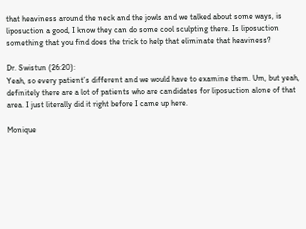that heaviness around the neck and the jowls and we talked about some ways, is liposuction a good, I know they can do some cool sculpting there. Is liposuction something that you find does the trick to help that eliminate that heaviness?

Dr. Swistun (26:20):
Yeah, so every patient’s different and we would have to examine them. Um, but yeah, definitely there are a lot of patients who are candidates for liposuction alone of that area. I just literally did it right before I came up here.

Monique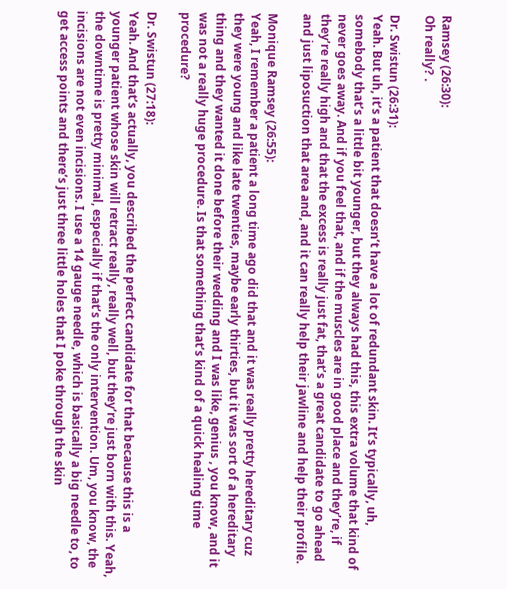Ramsey (26:30):
Oh really? .

Dr. Swistun (26:31):
Yeah. But uh, it’s a patient that doesn’t have a lot of redundant skin. It’s typically, uh, somebody that’s a little bit younger, but they always had this, this extra volume that kind of never goes away. And if you feel that, and if the muscles are in good place and they’re, if they’re really high and that the excess is really just fat, that’s a great candidate to go ahead and just liposuction that area and, and it can really help their jawline and help their profile.

Monique Ramsey (26:55):
Yeah, I remember a patient a long time ago did that and it was really pretty hereditary cuz they were young and like late twenties, maybe early thirties, but it was sort of a hereditary thing and they wanted it done before their wedding and I was like, genius , you know, and it was not a really huge procedure. Is that something that’s kind of a quick healing time procedure?

Dr. Swistun (27:18):
Yeah. And that’s actually, you described the perfect candidate for that because this is a younger patient whose skin will retract really, really well, but they’re just born with this. Yeah, the downtime is pretty minimal, especially if that’s the only intervention. Um, you know, the incisions are not even incisions. I use a 14 gauge needle, which is basically a big needle to, to get access points and there’s just three little holes that I poke through the skin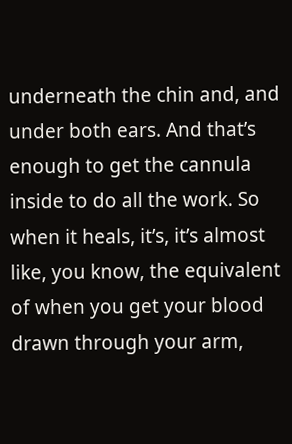underneath the chin and, and under both ears. And that’s enough to get the cannula inside to do all the work. So when it heals, it’s, it’s almost like, you know, the equivalent of when you get your blood drawn through your arm,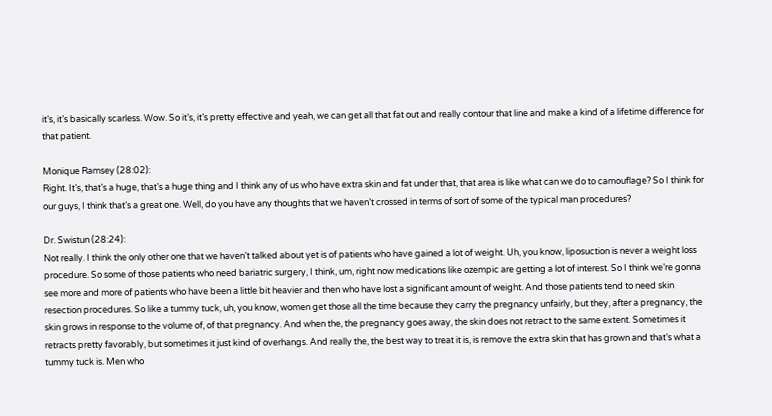it’s, it’s basically scarless. Wow. So it’s, it’s pretty effective and yeah, we can get all that fat out and really contour that line and make a kind of a lifetime difference for that patient.

Monique Ramsey (28:02):
Right. It’s, that’s a huge, that’s a huge thing and I think any of us who have extra skin and fat under that, that area is like what can we do to camouflage? So I think for our guys, I think that’s a great one. Well, do you have any thoughts that we haven’t crossed in terms of sort of some of the typical man procedures?

Dr. Swistun (28:24):
Not really. I think the only other one that we haven’t talked about yet is of patients who have gained a lot of weight. Uh, you know, liposuction is never a weight loss procedure. So some of those patients who need bariatric surgery, I think, um, right now medications like ozempic are getting a lot of interest. So I think we’re gonna see more and more of patients who have been a little bit heavier and then who have lost a significant amount of weight. And those patients tend to need skin resection procedures. So like a tummy tuck, uh, you know, women get those all the time because they carry the pregnancy unfairly, but they, after a pregnancy, the skin grows in response to the volume of, of that pregnancy. And when the, the pregnancy goes away, the skin does not retract to the same extent. Sometimes it retracts pretty favorably, but sometimes it just kind of overhangs. And really the, the best way to treat it is, is remove the extra skin that has grown and that’s what a tummy tuck is. Men who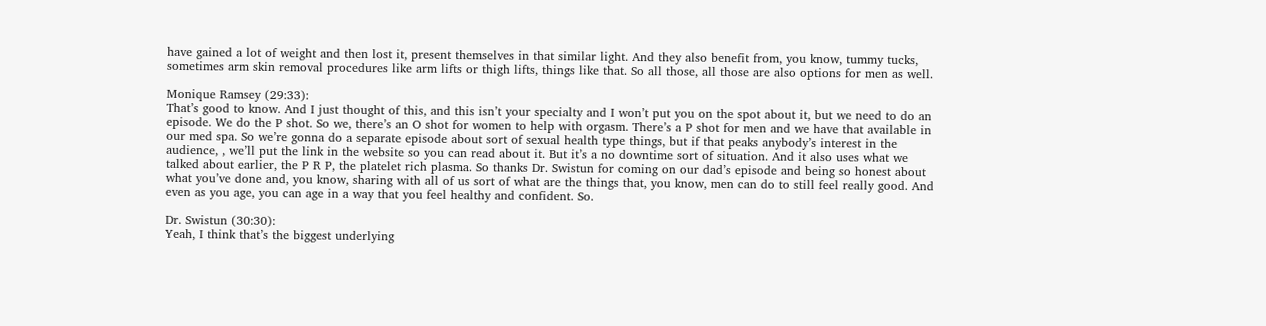have gained a lot of weight and then lost it, present themselves in that similar light. And they also benefit from, you know, tummy tucks, sometimes arm skin removal procedures like arm lifts or thigh lifts, things like that. So all those, all those are also options for men as well.

Monique Ramsey (29:33):
That’s good to know. And I just thought of this, and this isn’t your specialty and I won’t put you on the spot about it, but we need to do an episode. We do the P shot. So we, there’s an O shot for women to help with orgasm. There’s a P shot for men and we have that available in our med spa. So we’re gonna do a separate episode about sort of sexual health type things, but if that peaks anybody’s interest in the audience, , we’ll put the link in the website so you can read about it. But it’s a no downtime sort of situation. And it also uses what we talked about earlier, the P R P, the platelet rich plasma. So thanks Dr. Swistun for coming on our dad’s episode and being so honest about what you’ve done and, you know, sharing with all of us sort of what are the things that, you know, men can do to still feel really good. And even as you age, you can age in a way that you feel healthy and confident. So.

Dr. Swistun (30:30):
Yeah, I think that’s the biggest underlying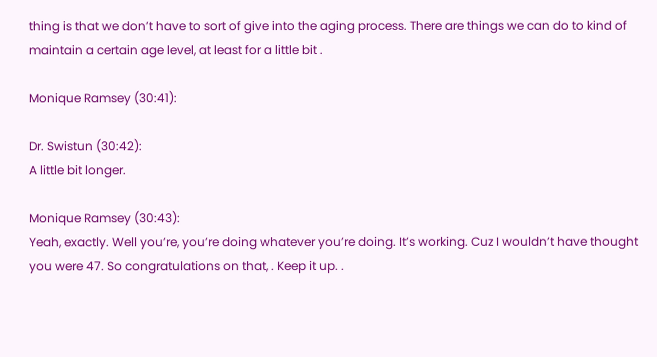thing is that we don’t have to sort of give into the aging process. There are things we can do to kind of maintain a certain age level, at least for a little bit .

Monique Ramsey (30:41):

Dr. Swistun (30:42):
A little bit longer.

Monique Ramsey (30:43):
Yeah, exactly. Well you’re, you’re doing whatever you’re doing. It’s working. Cuz I wouldn’t have thought you were 47. So congratulations on that, . Keep it up. .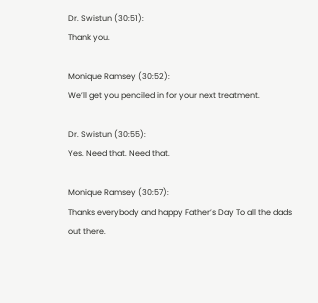Dr. Swistun (30:51):
Thank you.

Monique Ramsey (30:52):
We’ll get you penciled in for your next treatment.

Dr. Swistun (30:55):
Yes. Need that. Need that.

Monique Ramsey (30:57):
Thanks everybody and happy Father’s Day To all the dads out there.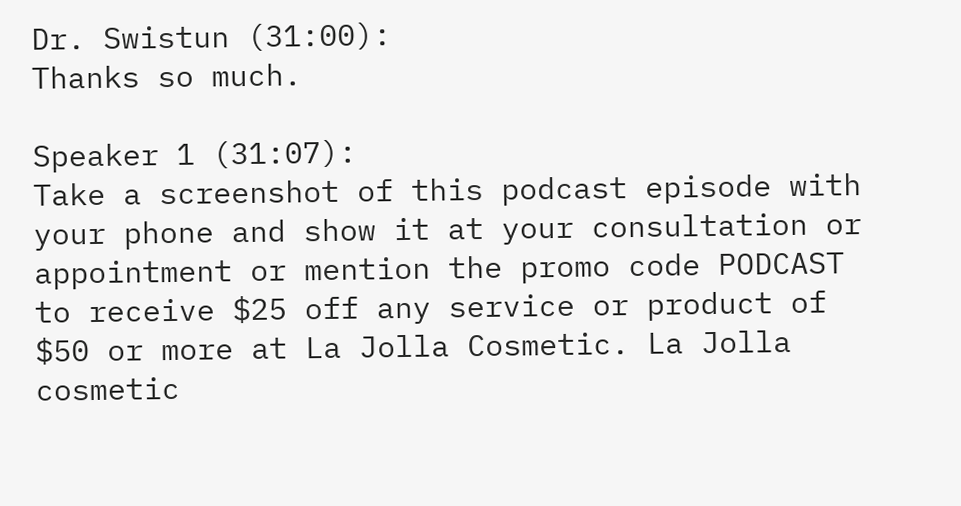Dr. Swistun (31:00):
Thanks so much.

Speaker 1 (31:07):
Take a screenshot of this podcast episode with your phone and show it at your consultation or appointment or mention the promo code PODCAST to receive $25 off any service or product of $50 or more at La Jolla Cosmetic. La Jolla cosmetic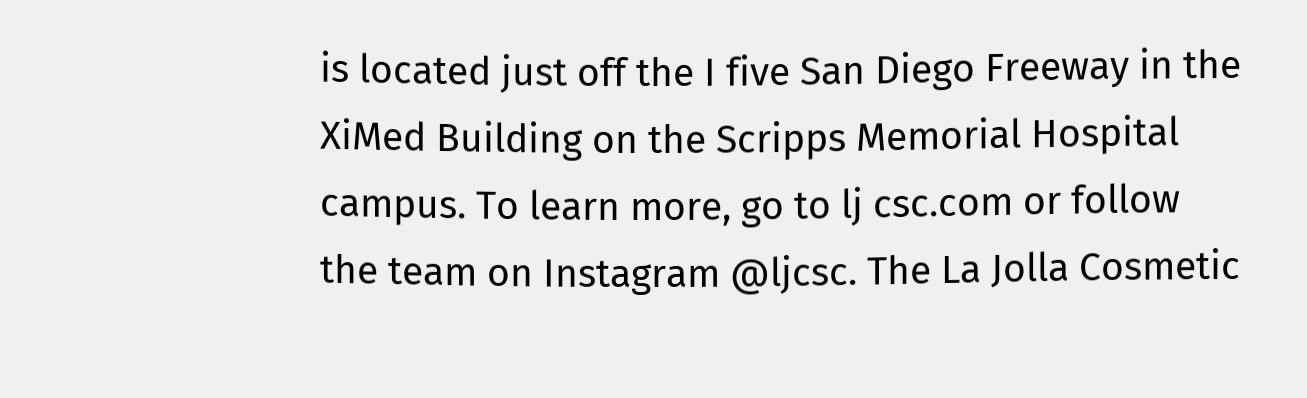is located just off the I five San Diego Freeway in the XiMed Building on the Scripps Memorial Hospital campus. To learn more, go to lj csc.com or follow the team on Instagram @ljcsc. The La Jolla Cosmetic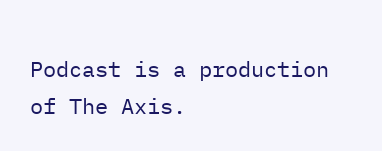Podcast is a production of The Axis.